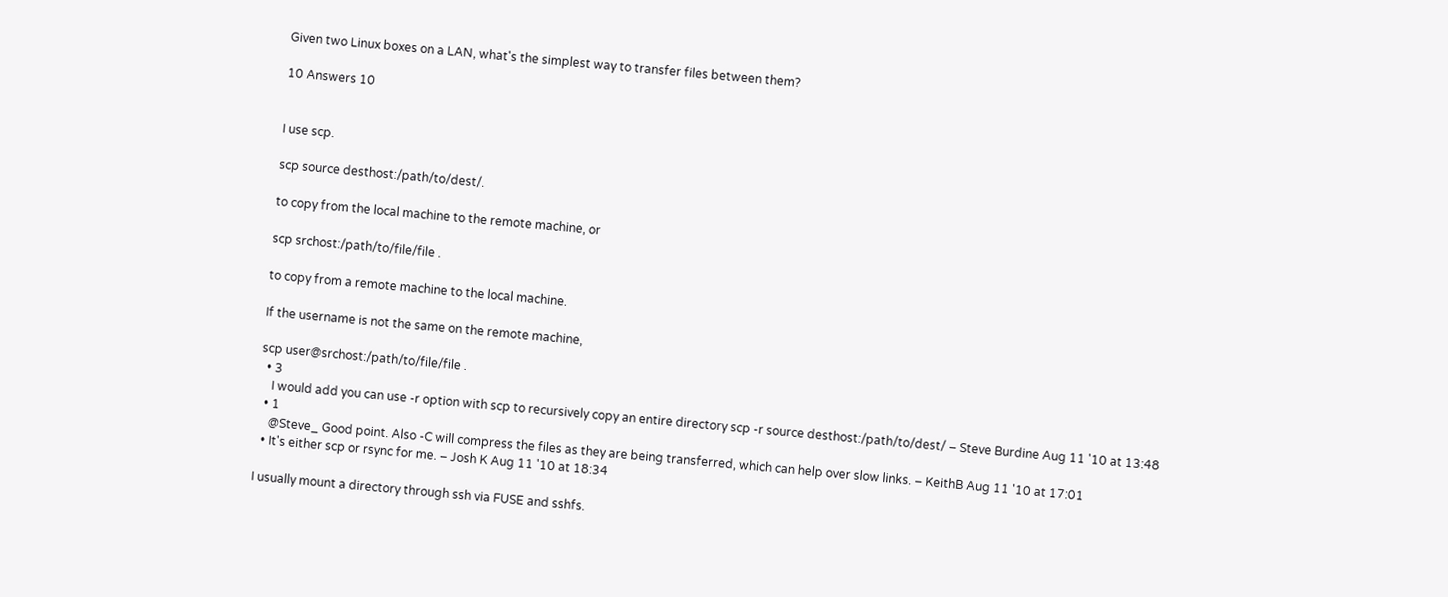Given two Linux boxes on a LAN, what's the simplest way to transfer files between them?

10 Answers 10


I use scp.

scp source desthost:/path/to/dest/.

to copy from the local machine to the remote machine, or

scp srchost:/path/to/file/file .

to copy from a remote machine to the local machine.

If the username is not the same on the remote machine,

scp user@srchost:/path/to/file/file .
  • 3
    I would add you can use -r option with scp to recursively copy an entire directory scp -r source desthost:/path/to/dest/ – Steve Burdine Aug 11 '10 at 13:48
  • 1
    @Steve_ Good point. Also -C will compress the files as they are being transferred, which can help over slow links. – KeithB Aug 11 '10 at 17:01
  • It's either scp or rsync for me. – Josh K Aug 11 '10 at 18:34

I usually mount a directory through ssh via FUSE and sshfs.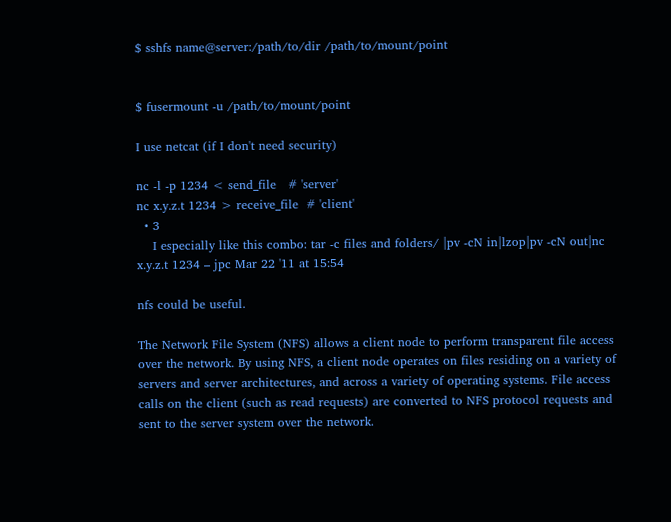$ sshfs name@server:/path/to/dir /path/to/mount/point


$ fusermount -u /path/to/mount/point

I use netcat (if I don't need security)

nc -l -p 1234 < send_file   # 'server'
nc x.y.z.t 1234 > receive_file  # 'client'
  • 3
    I especially like this combo: tar -c files and folders/ |pv -cN in|lzop|pv -cN out|nc x.y.z.t 1234 – jpc Mar 22 '11 at 15:54

nfs could be useful.

The Network File System (NFS) allows a client node to perform transparent file access over the network. By using NFS, a client node operates on files residing on a variety of servers and server architectures, and across a variety of operating systems. File access calls on the client (such as read requests) are converted to NFS protocol requests and sent to the server system over the network.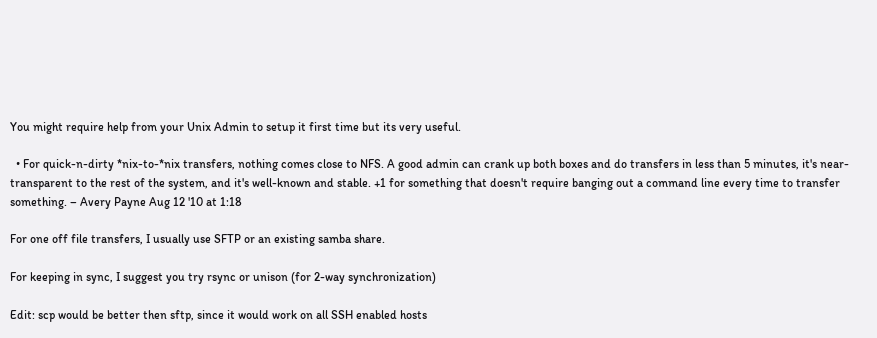You might require help from your Unix Admin to setup it first time but its very useful.

  • For quick-n-dirty *nix-to-*nix transfers, nothing comes close to NFS. A good admin can crank up both boxes and do transfers in less than 5 minutes, it's near-transparent to the rest of the system, and it's well-known and stable. +1 for something that doesn't require banging out a command line every time to transfer something. – Avery Payne Aug 12 '10 at 1:18

For one off file transfers, I usually use SFTP or an existing samba share.

For keeping in sync, I suggest you try rsync or unison (for 2-way synchronization)

Edit: scp would be better then sftp, since it would work on all SSH enabled hosts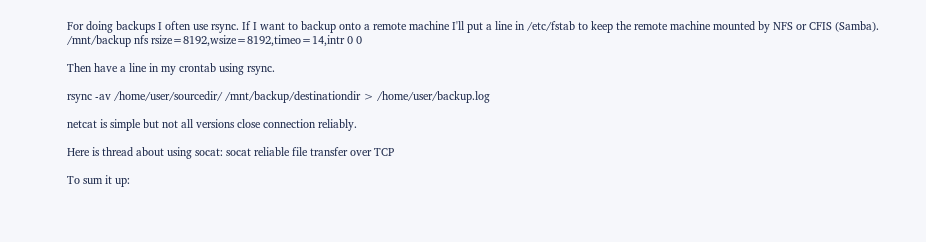For doing backups I often use rsync. If I want to backup onto a remote machine I'll put a line in /etc/fstab to keep the remote machine mounted by NFS or CFIS (Samba). /mnt/backup nfs rsize=8192,wsize=8192,timeo=14,intr 0 0

Then have a line in my crontab using rsync.

rsync -av /home/user/sourcedir/ /mnt/backup/destinationdir > /home/user/backup.log

netcat is simple but not all versions close connection reliably.

Here is thread about using socat: socat reliable file transfer over TCP

To sum it up: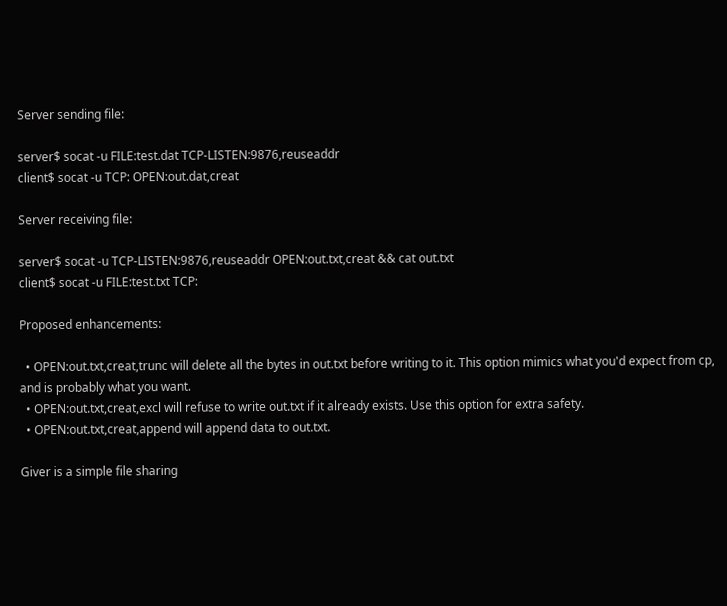Server sending file:

server$ socat -u FILE:test.dat TCP-LISTEN:9876,reuseaddr
client$ socat -u TCP: OPEN:out.dat,creat

Server receiving file:

server$ socat -u TCP-LISTEN:9876,reuseaddr OPEN:out.txt,creat && cat out.txt
client$ socat -u FILE:test.txt TCP:

Proposed enhancements:

  • OPEN:out.txt,creat,trunc will delete all the bytes in out.txt before writing to it. This option mimics what you'd expect from cp, and is probably what you want.
  • OPEN:out.txt,creat,excl will refuse to write out.txt if it already exists. Use this option for extra safety.
  • OPEN:out.txt,creat,append will append data to out.txt.

Giver is a simple file sharing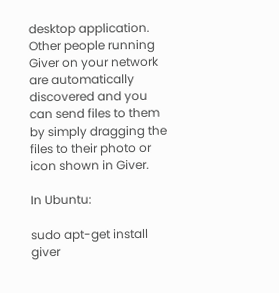desktop application. Other people running Giver on your network are automatically discovered and you can send files to them by simply dragging the files to their photo or icon shown in Giver.

In Ubuntu:

sudo apt-get install giver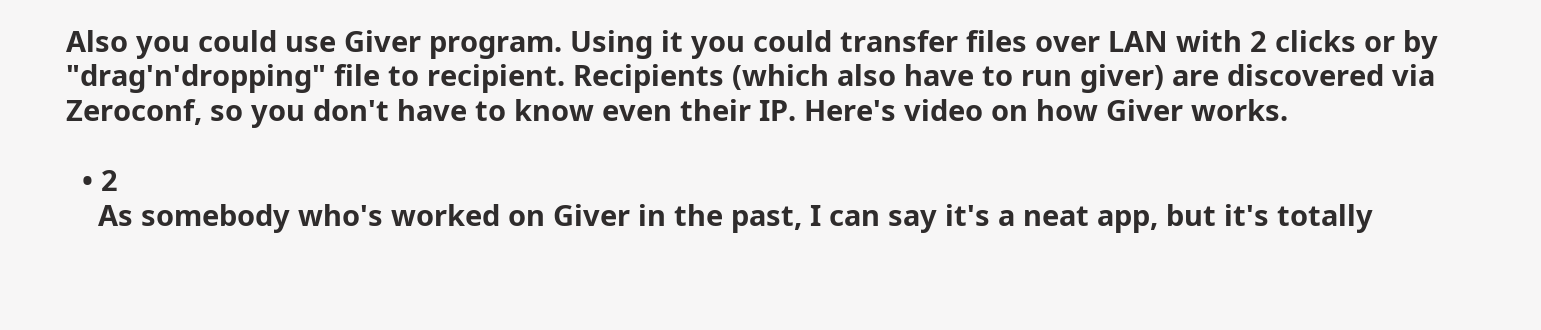Also you could use Giver program. Using it you could transfer files over LAN with 2 clicks or by "drag'n'dropping" file to recipient. Recipients (which also have to run giver) are discovered via Zeroconf, so you don't have to know even their IP. Here's video on how Giver works.

  • 2
    As somebody who's worked on Giver in the past, I can say it's a neat app, but it's totally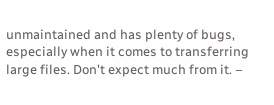unmaintained and has plenty of bugs, especially when it comes to transferring large files. Don't expect much from it. –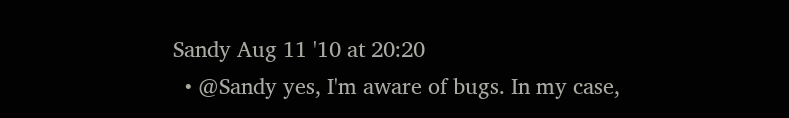Sandy Aug 11 '10 at 20:20
  • @Sandy yes, I'm aware of bugs. In my case,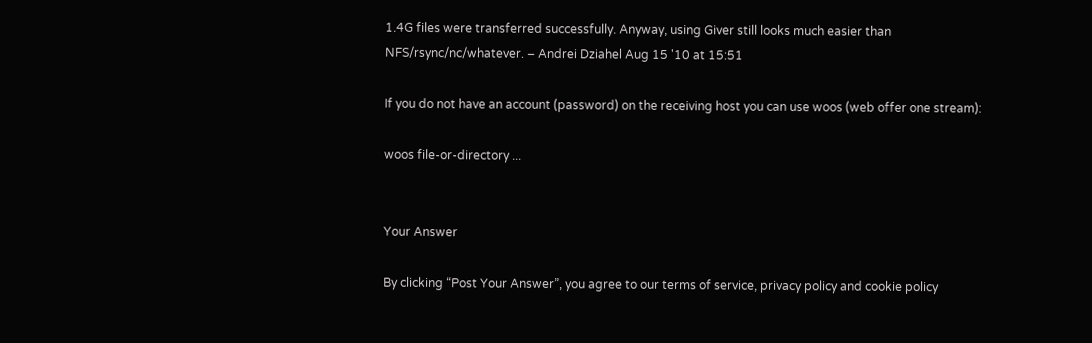1.4G files were transferred successfully. Anyway, using Giver still looks much easier than NFS/rsync/nc/whatever. – Andrei Dziahel Aug 15 '10 at 15:51

If you do not have an account (password) on the receiving host you can use woos (web offer one stream):

woos file-or-directory ...


Your Answer

By clicking “Post Your Answer”, you agree to our terms of service, privacy policy and cookie policy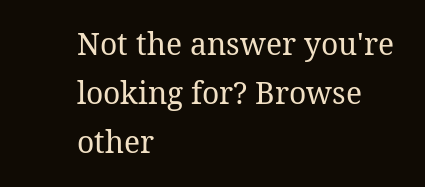Not the answer you're looking for? Browse other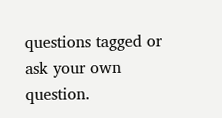questions tagged or ask your own question.